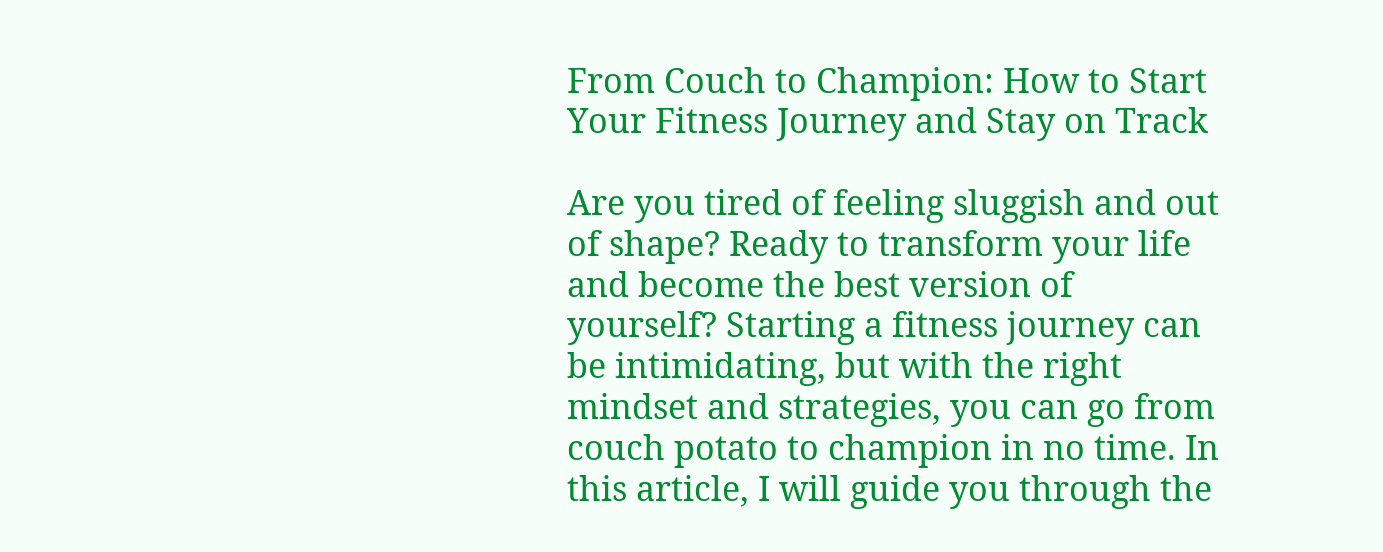From Couch to Champion: How to Start Your Fitness Journey and Stay on Track

Are you tired of feeling sluggish and out of shape? Ready to transform your life and become the best version of yourself? Starting a fitness journey can be intimidating, but with the right mindset and strategies, you can go from couch potato to champion in no time. In this article, I will guide you through the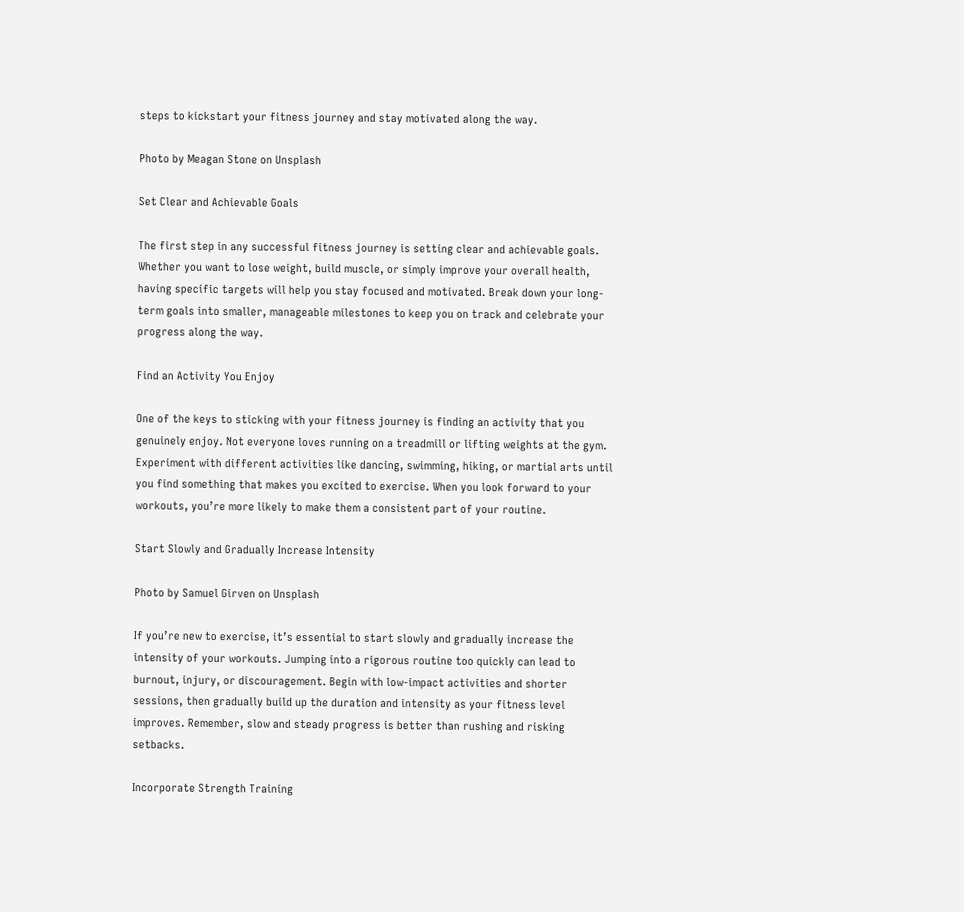steps to kickstart your fitness journey and stay motivated along the way.

Photo by Meagan Stone on Unsplash

Set Clear and Achievable Goals

The first step in any successful fitness journey is setting clear and achievable goals. Whether you want to lose weight, build muscle, or simply improve your overall health, having specific targets will help you stay focused and motivated. Break down your long-term goals into smaller, manageable milestones to keep you on track and celebrate your progress along the way.

Find an Activity You Enjoy

One of the keys to sticking with your fitness journey is finding an activity that you genuinely enjoy. Not everyone loves running on a treadmill or lifting weights at the gym. Experiment with different activities like dancing, swimming, hiking, or martial arts until you find something that makes you excited to exercise. When you look forward to your workouts, you’re more likely to make them a consistent part of your routine.

Start Slowly and Gradually Increase Intensity

Photo by Samuel Girven on Unsplash

If you’re new to exercise, it’s essential to start slowly and gradually increase the intensity of your workouts. Jumping into a rigorous routine too quickly can lead to burnout, injury, or discouragement. Begin with low-impact activities and shorter sessions, then gradually build up the duration and intensity as your fitness level improves. Remember, slow and steady progress is better than rushing and risking setbacks.

Incorporate Strength Training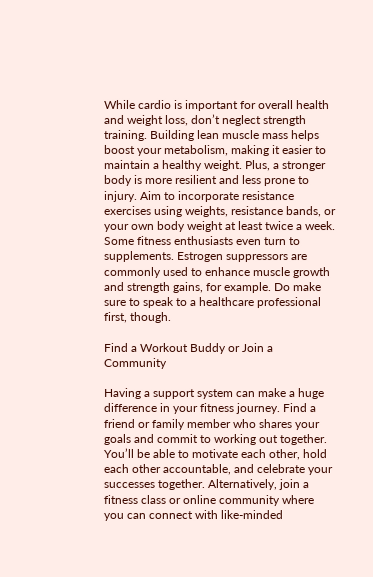While cardio is important for overall health and weight loss, don’t neglect strength training. Building lean muscle mass helps boost your metabolism, making it easier to maintain a healthy weight. Plus, a stronger body is more resilient and less prone to injury. Aim to incorporate resistance exercises using weights, resistance bands, or your own body weight at least twice a week. Some fitness enthusiasts even turn to supplements. Estrogen suppressors are commonly used to enhance muscle growth and strength gains, for example. Do make sure to speak to a healthcare professional first, though.

Find a Workout Buddy or Join a Community

Having a support system can make a huge difference in your fitness journey. Find a friend or family member who shares your goals and commit to working out together. You’ll be able to motivate each other, hold each other accountable, and celebrate your successes together. Alternatively, join a fitness class or online community where you can connect with like-minded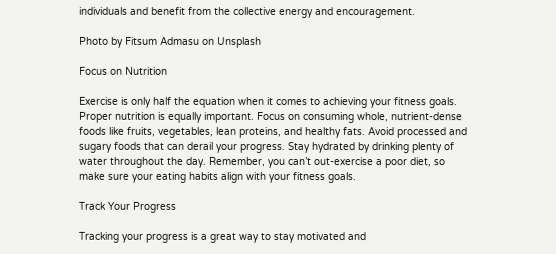individuals and benefit from the collective energy and encouragement.

Photo by Fitsum Admasu on Unsplash

Focus on Nutrition

Exercise is only half the equation when it comes to achieving your fitness goals. Proper nutrition is equally important. Focus on consuming whole, nutrient-dense foods like fruits, vegetables, lean proteins, and healthy fats. Avoid processed and sugary foods that can derail your progress. Stay hydrated by drinking plenty of water throughout the day. Remember, you can’t out-exercise a poor diet, so make sure your eating habits align with your fitness goals.

Track Your Progress

Tracking your progress is a great way to stay motivated and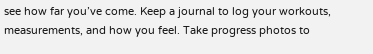see how far you’ve come. Keep a journal to log your workouts, measurements, and how you feel. Take progress photos to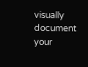visually document your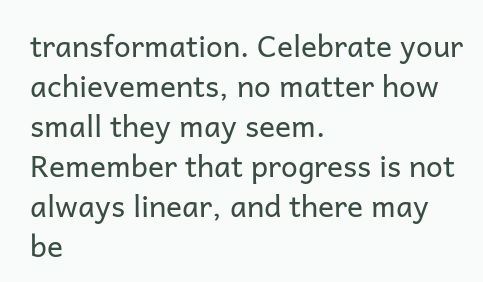transformation. Celebrate your achievements, no matter how small they may seem. Remember that progress is not always linear, and there may be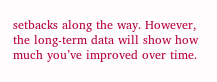setbacks along the way. However, the long-term data will show how much you’ve improved over time.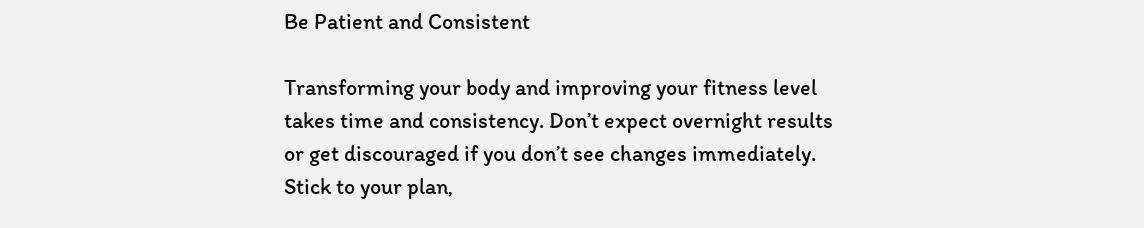Be Patient and Consistent

Transforming your body and improving your fitness level takes time and consistency. Don’t expect overnight results or get discouraged if you don’t see changes immediately. Stick to your plan,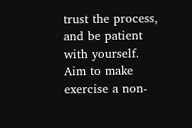trust the process, and be patient with yourself. Aim to make exercise a non-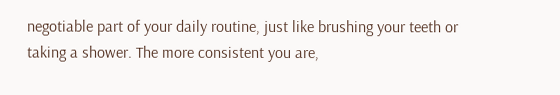negotiable part of your daily routine, just like brushing your teeth or taking a shower. The more consistent you are,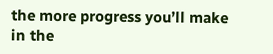the more progress you’ll make in the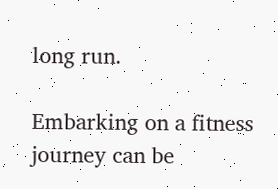long run.

Embarking on a fitness journey can be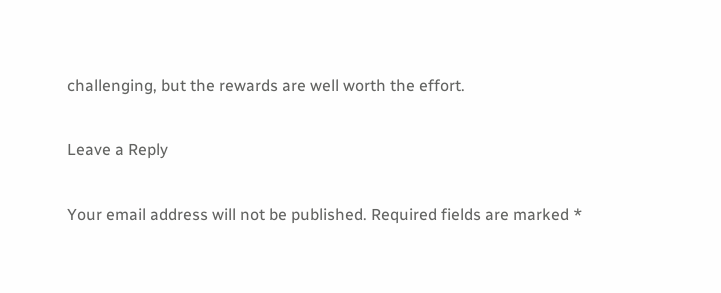challenging, but the rewards are well worth the effort.

Leave a Reply

Your email address will not be published. Required fields are marked *